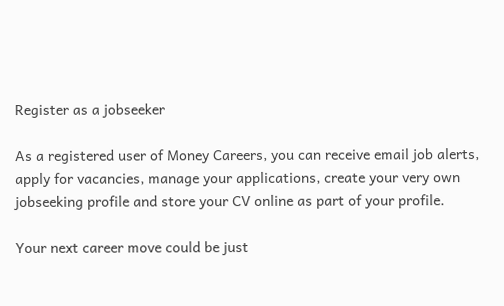Register as a jobseeker

As a registered user of Money Careers, you can receive email job alerts, apply for vacancies, manage your applications, create your very own jobseeking profile and store your CV online as part of your profile.

Your next career move could be just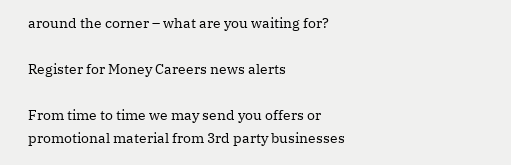around the corner – what are you waiting for?

Register for Money Careers news alerts

From time to time we may send you offers or promotional material from 3rd party businesses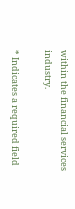within the financial services industry.

* Indicates a required field